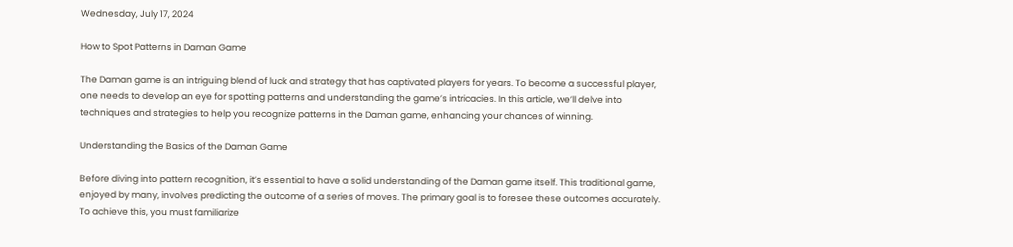Wednesday, July 17, 2024

How to Spot Patterns in Daman Game

The Daman game is an intriguing blend of luck and strategy that has captivated players for years. To become a successful player, one needs to develop an eye for spotting patterns and understanding the game’s intricacies. In this article, we’ll delve into techniques and strategies to help you recognize patterns in the Daman game, enhancing your chances of winning.

Understanding the Basics of the Daman Game

Before diving into pattern recognition, it’s essential to have a solid understanding of the Daman game itself. This traditional game, enjoyed by many, involves predicting the outcome of a series of moves. The primary goal is to foresee these outcomes accurately. To achieve this, you must familiarize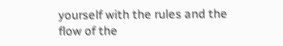yourself with the rules and the flow of the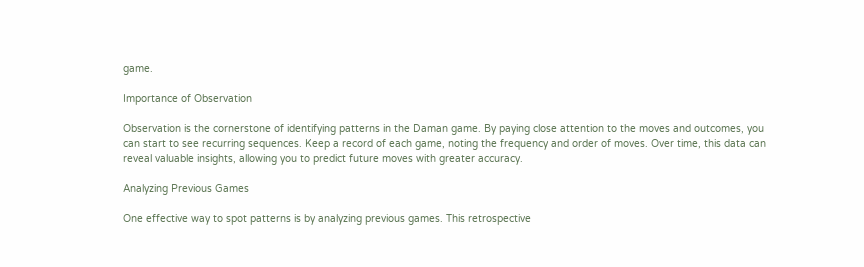game.

Importance of Observation

Observation is the cornerstone of identifying patterns in the Daman game. By paying close attention to the moves and outcomes, you can start to see recurring sequences. Keep a record of each game, noting the frequency and order of moves. Over time, this data can reveal valuable insights, allowing you to predict future moves with greater accuracy.

Analyzing Previous Games

One effective way to spot patterns is by analyzing previous games. This retrospective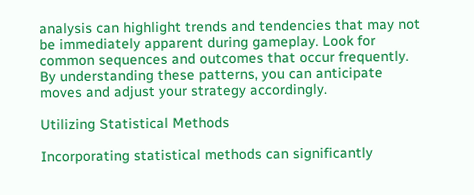analysis can highlight trends and tendencies that may not be immediately apparent during gameplay. Look for common sequences and outcomes that occur frequently. By understanding these patterns, you can anticipate moves and adjust your strategy accordingly.

Utilizing Statistical Methods

Incorporating statistical methods can significantly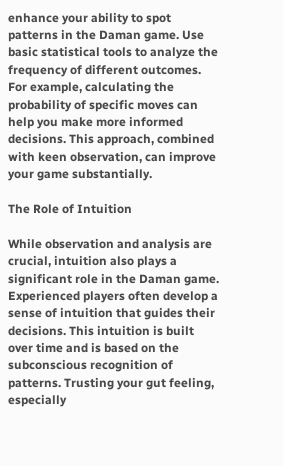enhance your ability to spot patterns in the Daman game. Use basic statistical tools to analyze the frequency of different outcomes. For example, calculating the probability of specific moves can help you make more informed decisions. This approach, combined with keen observation, can improve your game substantially.

The Role of Intuition

While observation and analysis are crucial, intuition also plays a significant role in the Daman game. Experienced players often develop a sense of intuition that guides their decisions. This intuition is built over time and is based on the subconscious recognition of patterns. Trusting your gut feeling, especially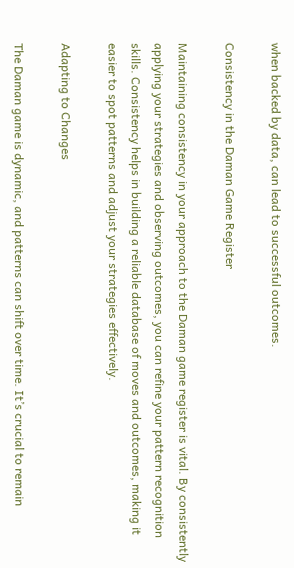when backed by data, can lead to successful outcomes.

Consistency in the Daman Game Register

Maintaining consistency in your approach to the Daman game register is vital. By consistently applying your strategies and observing outcomes, you can refine your pattern recognition skills. Consistency helps in building a reliable database of moves and outcomes, making it easier to spot patterns and adjust your strategies effectively.

Adapting to Changes

The Daman game is dynamic, and patterns can shift over time. It’s crucial to remain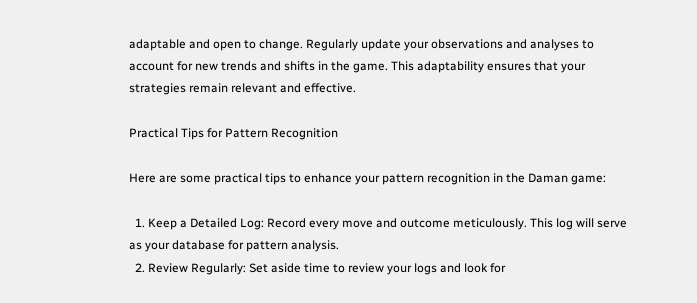adaptable and open to change. Regularly update your observations and analyses to account for new trends and shifts in the game. This adaptability ensures that your strategies remain relevant and effective.

Practical Tips for Pattern Recognition

Here are some practical tips to enhance your pattern recognition in the Daman game:

  1. Keep a Detailed Log: Record every move and outcome meticulously. This log will serve as your database for pattern analysis.
  2. Review Regularly: Set aside time to review your logs and look for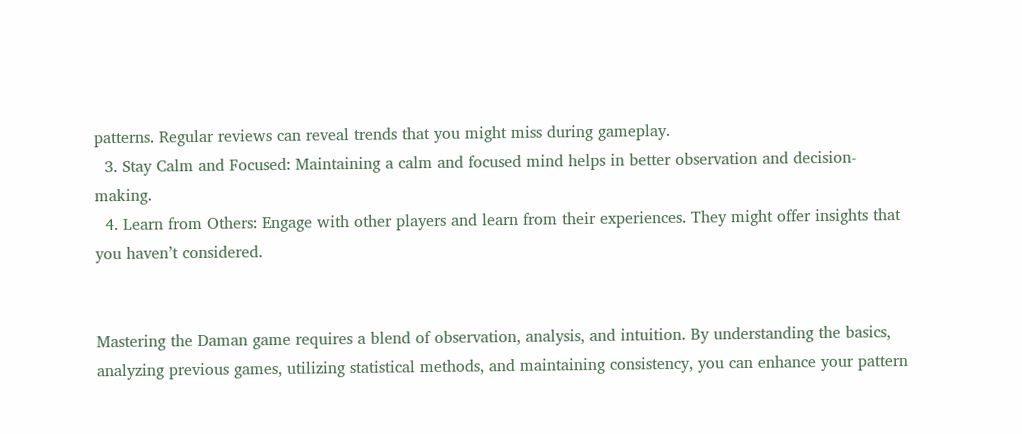patterns. Regular reviews can reveal trends that you might miss during gameplay.
  3. Stay Calm and Focused: Maintaining a calm and focused mind helps in better observation and decision-making.
  4. Learn from Others: Engage with other players and learn from their experiences. They might offer insights that you haven’t considered.


Mastering the Daman game requires a blend of observation, analysis, and intuition. By understanding the basics, analyzing previous games, utilizing statistical methods, and maintaining consistency, you can enhance your pattern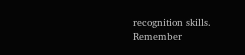recognition skills. Remember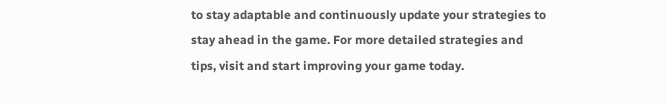to stay adaptable and continuously update your strategies to stay ahead in the game. For more detailed strategies and tips, visit and start improving your game today.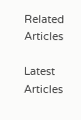Related Articles

Latest Articles